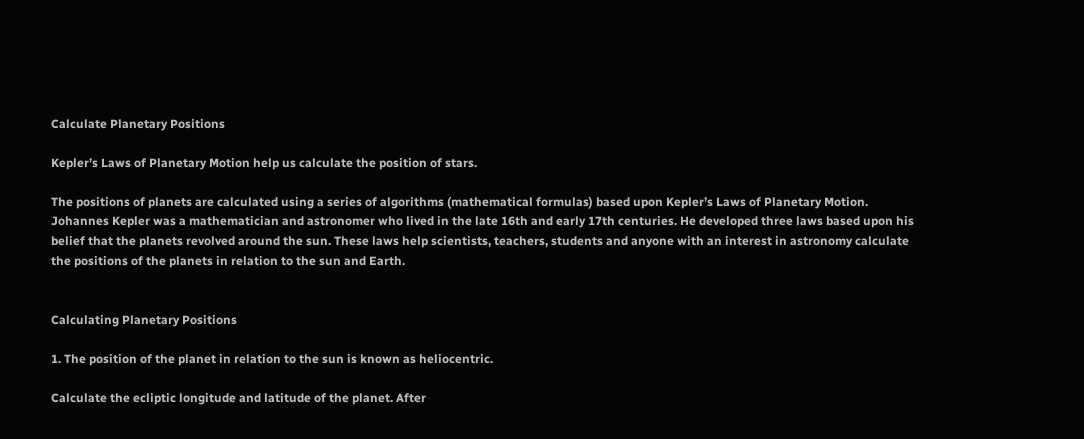Calculate Planetary Positions

Kepler’s Laws of Planetary Motion help us calculate the position of stars.

The positions of planets are calculated using a series of algorithms (mathematical formulas) based upon Kepler’s Laws of Planetary Motion. Johannes Kepler was a mathematician and astronomer who lived in the late 16th and early 17th centuries. He developed three laws based upon his belief that the planets revolved around the sun. These laws help scientists, teachers, students and anyone with an interest in astronomy calculate the positions of the planets in relation to the sun and Earth.


Calculating Planetary Positions

1. The position of the planet in relation to the sun is known as heliocentric.

Calculate the ecliptic longitude and latitude of the planet. After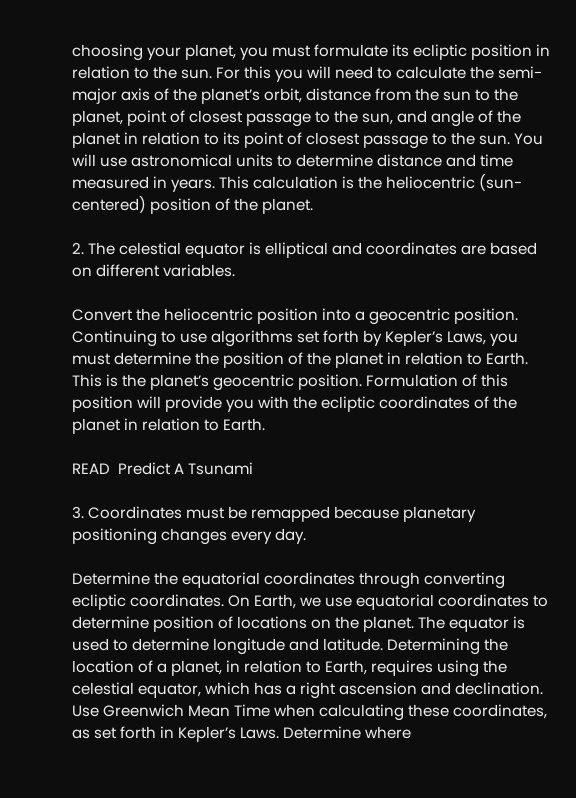choosing your planet, you must formulate its ecliptic position in relation to the sun. For this you will need to calculate the semi-major axis of the planet’s orbit, distance from the sun to the planet, point of closest passage to the sun, and angle of the planet in relation to its point of closest passage to the sun. You will use astronomical units to determine distance and time measured in years. This calculation is the heliocentric (sun-centered) position of the planet.

2. The celestial equator is elliptical and coordinates are based on different variables.

Convert the heliocentric position into a geocentric position. Continuing to use algorithms set forth by Kepler’s Laws, you must determine the position of the planet in relation to Earth. This is the planet’s geocentric position. Formulation of this position will provide you with the ecliptic coordinates of the planet in relation to Earth.

READ  Predict A Tsunami

3. Coordinates must be remapped because planetary positioning changes every day.

Determine the equatorial coordinates through converting ecliptic coordinates. On Earth, we use equatorial coordinates to determine position of locations on the planet. The equator is used to determine longitude and latitude. Determining the location of a planet, in relation to Earth, requires using the celestial equator, which has a right ascension and declination. Use Greenwich Mean Time when calculating these coordinates, as set forth in Kepler’s Laws. Determine where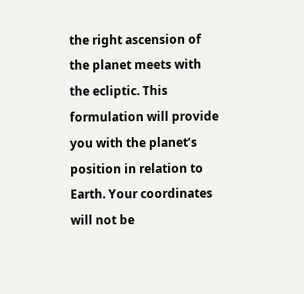the right ascension of the planet meets with the ecliptic. This formulation will provide you with the planet’s position in relation to Earth. Your coordinates will not be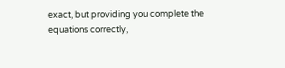exact, but providing you complete the equations correctly,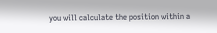you will calculate the position within a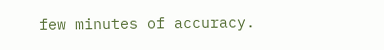few minutes of accuracy.